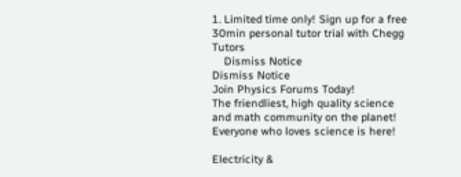1. Limited time only! Sign up for a free 30min personal tutor trial with Chegg Tutors
    Dismiss Notice
Dismiss Notice
Join Physics Forums Today!
The friendliest, high quality science and math community on the planet! Everyone who loves science is here!

Electricity &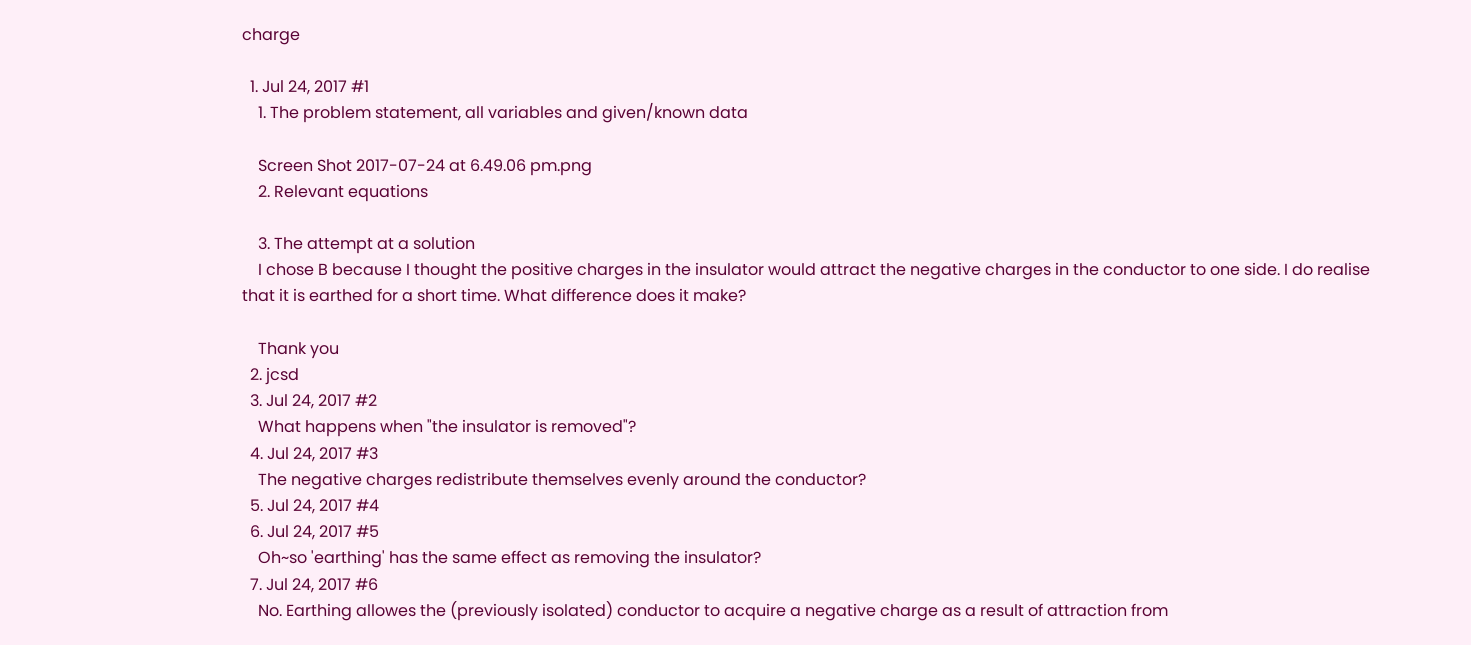charge

  1. Jul 24, 2017 #1
    1. The problem statement, all variables and given/known data

    Screen Shot 2017-07-24 at 6.49.06 pm.png
    2. Relevant equations

    3. The attempt at a solution
    I chose B because I thought the positive charges in the insulator would attract the negative charges in the conductor to one side. I do realise that it is earthed for a short time. What difference does it make?

    Thank you
  2. jcsd
  3. Jul 24, 2017 #2
    What happens when "the insulator is removed"?
  4. Jul 24, 2017 #3
    The negative charges redistribute themselves evenly around the conductor?
  5. Jul 24, 2017 #4
  6. Jul 24, 2017 #5
    Oh~so 'earthing' has the same effect as removing the insulator?
  7. Jul 24, 2017 #6
    No. Earthing allowes the (previously isolated) conductor to acquire a negative charge as a result of attraction from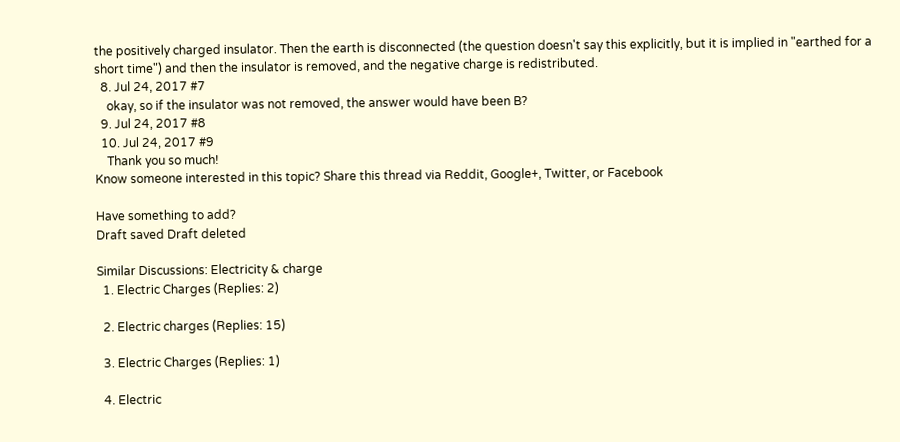the positively charged insulator. Then the earth is disconnected (the question doesn't say this explicitly, but it is implied in "earthed for a short time") and then the insulator is removed, and the negative charge is redistributed.
  8. Jul 24, 2017 #7
    okay, so if the insulator was not removed, the answer would have been B?
  9. Jul 24, 2017 #8
  10. Jul 24, 2017 #9
    Thank you so much!
Know someone interested in this topic? Share this thread via Reddit, Google+, Twitter, or Facebook

Have something to add?
Draft saved Draft deleted

Similar Discussions: Electricity & charge
  1. Electric Charges (Replies: 2)

  2. Electric charges (Replies: 15)

  3. Electric Charges (Replies: 1)

  4. Electric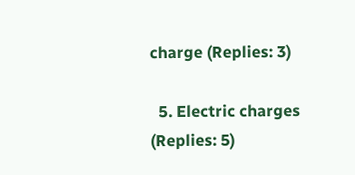charge (Replies: 3)

  5. Electric charges (Replies: 5)